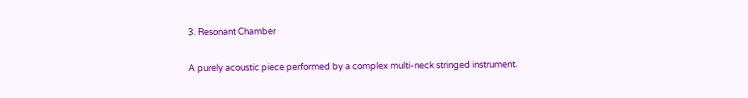3. Resonant Chamber

A purely acoustic piece performed by a complex multi-neck stringed instrument.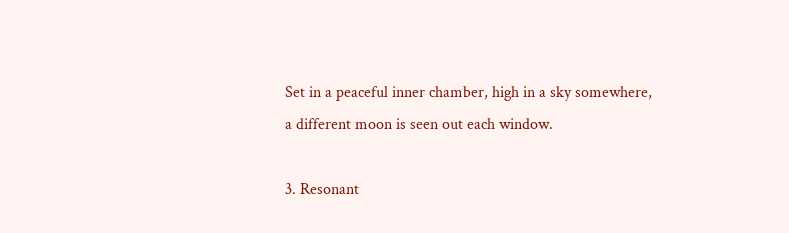Set in a peaceful inner chamber, high in a sky somewhere,
a different moon is seen out each window.

3. Resonant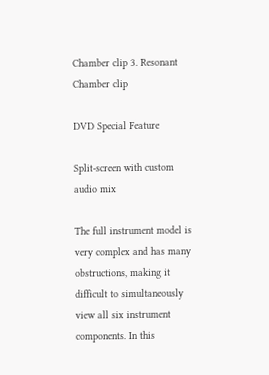Chamber clip 3. Resonant Chamber clip

DVD Special Feature

Split-screen with custom audio mix

The full instrument model is very complex and has many obstructions, making it difficult to simultaneously view all six instrument components. In this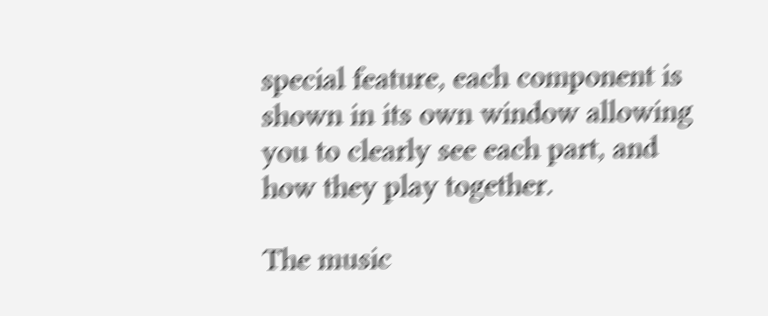special feature, each component is shown in its own window allowing you to clearly see each part, and how they play together.

The music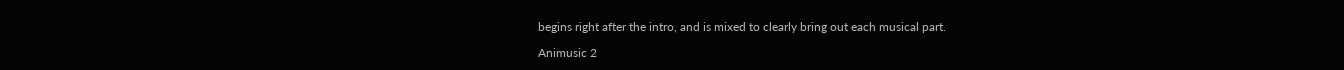begins right after the intro, and is mixed to clearly bring out each musical part.

Animusic 2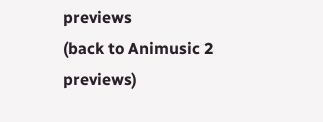previews
(back to Animusic 2 previews)